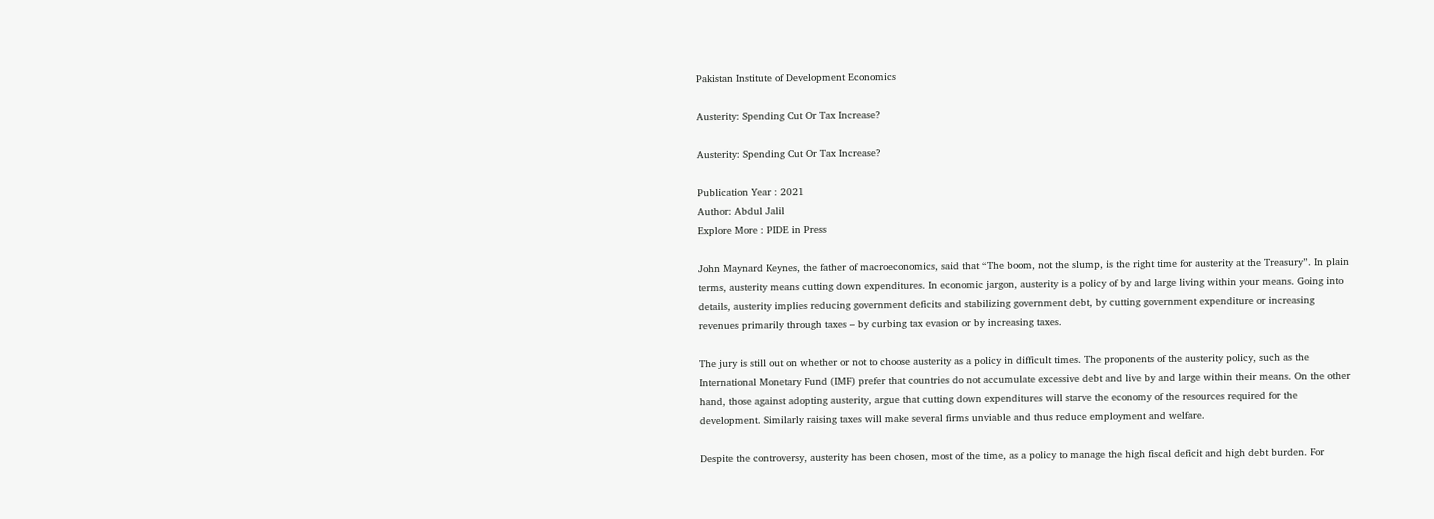Pakistan Institute of Development Economics

Austerity: Spending Cut Or Tax Increase?

Austerity: Spending Cut Or Tax Increase?

Publication Year : 2021
Author: Abdul Jalil
Explore More : PIDE in Press

John Maynard Keynes, the father of macroeconomics, said that “The boom, not the slump, is the right time for austerity at the Treasury”. In plain terms, austerity means cutting down expenditures. In economic jargon, austerity is a policy of by and large living within your means. Going into details, austerity implies reducing government deficits and stabilizing government debt, by cutting government expenditure or increasing revenues primarily through taxes – by curbing tax evasion or by increasing taxes.

The jury is still out on whether or not to choose austerity as a policy in difficult times. The proponents of the austerity policy, such as the International Monetary Fund (IMF) prefer that countries do not accumulate excessive debt and live by and large within their means. On the other hand, those against adopting austerity, argue that cutting down expenditures will starve the economy of the resources required for the development. Similarly raising taxes will make several firms unviable and thus reduce employment and welfare.

Despite the controversy, austerity has been chosen, most of the time, as a policy to manage the high fiscal deficit and high debt burden. For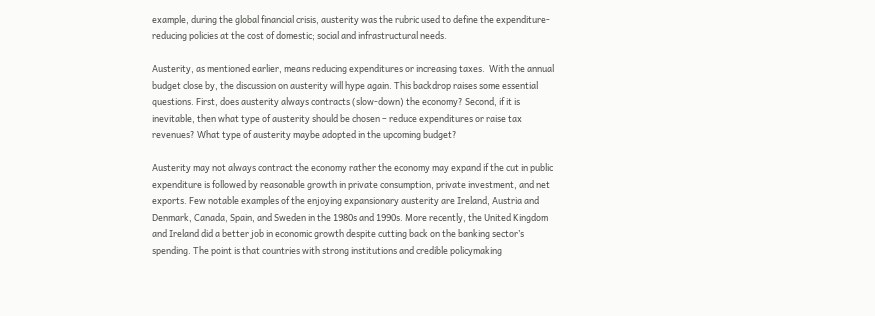example, during the global financial crisis, austerity was the rubric used to define the expenditure-reducing policies at the cost of domestic; social and infrastructural needs.

Austerity, as mentioned earlier, means reducing expenditures or increasing taxes.  With the annual budget close by, the discussion on austerity will hype again. This backdrop raises some essential questions. First, does austerity always contracts (slow-down) the economy? Second, if it is inevitable, then what type of austerity should be chosen – reduce expenditures or raise tax revenues? What type of austerity maybe adopted in the upcoming budget?

Austerity may not always contract the economy rather the economy may expand if the cut in public expenditure is followed by reasonable growth in private consumption, private investment, and net exports. Few notable examples of the enjoying expansionary austerity are Ireland, Austria and Denmark, Canada, Spain, and Sweden in the 1980s and 1990s. More recently, the United Kingdom and Ireland did a better job in economic growth despite cutting back on the banking sector’s spending. The point is that countries with strong institutions and credible policymaking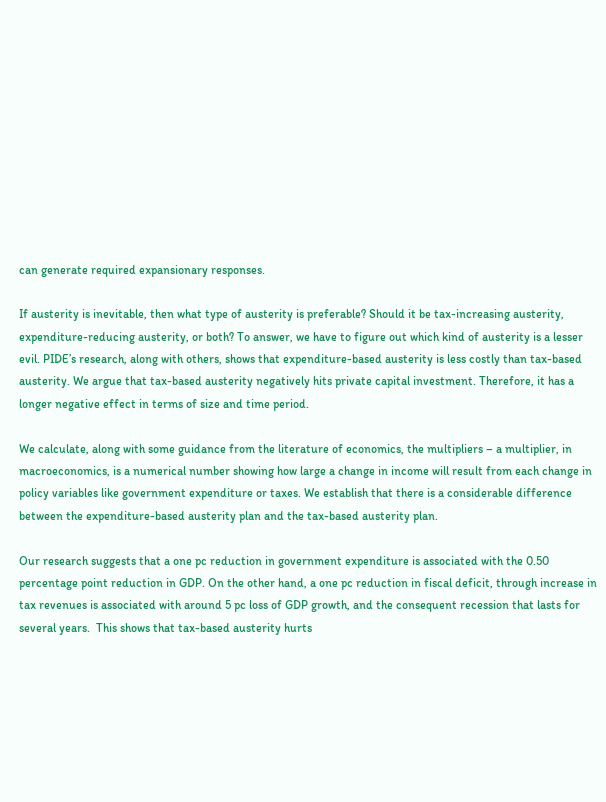can generate required expansionary responses.

If austerity is inevitable, then what type of austerity is preferable? Should it be tax-increasing austerity, expenditure-reducing austerity, or both? To answer, we have to figure out which kind of austerity is a lesser evil. PIDE’s research, along with others, shows that expenditure-based austerity is less costly than tax-based austerity. We argue that tax-based austerity negatively hits private capital investment. Therefore, it has a longer negative effect in terms of size and time period.

We calculate, along with some guidance from the literature of economics, the multipliers – a multiplier, in macroeconomics, is a numerical number showing how large a change in income will result from each change in policy variables like government expenditure or taxes. We establish that there is a considerable difference between the expenditure-based austerity plan and the tax-based austerity plan.

Our research suggests that a one pc reduction in government expenditure is associated with the 0.50 percentage point reduction in GDP. On the other hand, a one pc reduction in fiscal deficit, through increase in tax revenues is associated with around 5 pc loss of GDP growth, and the consequent recession that lasts for several years.  This shows that tax-based austerity hurts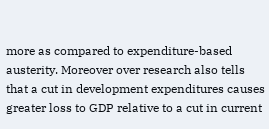more as compared to expenditure-based austerity. Moreover over research also tells that a cut in development expenditures causes greater loss to GDP relative to a cut in current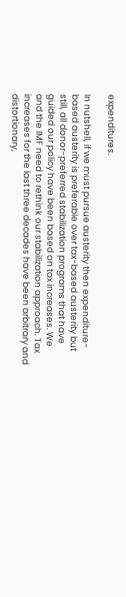expenditures.

In nutshell, if we must pursue austerity then expenditure-based austerity is preferable over tax-based austerity but still, all donor-preferred stabilization programs that have guided our policy have been based on tax increases. We and the IMF need to rethink our stabilization approach. Tax increases for the last three decades have been arbitrary and distortionary,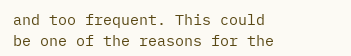and too frequent. This could be one of the reasons for the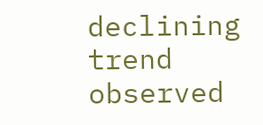declining trend observed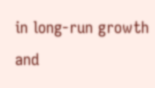in long-run growth and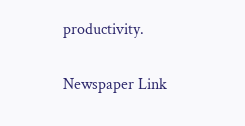productivity.

Newspaper Link